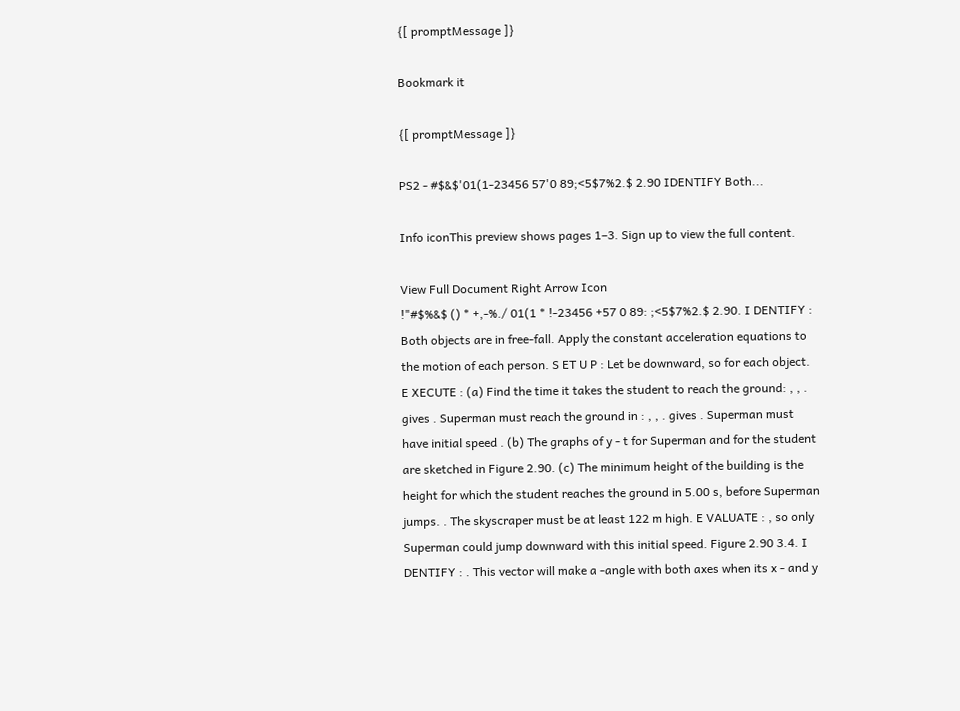{[ promptMessage ]}

Bookmark it

{[ promptMessage ]}

PS2 - #$&$'01(1-23456 57'0 89;<5$7%2.$ 2.90 IDENTIFY Both...

Info iconThis preview shows pages 1–3. Sign up to view the full content.

View Full Document Right Arrow Icon
!"#$%&$ () * +,-%./ 01(1 * !-23456 +57 0 89: ;<5$7%2.$ 2.90. I DENTIFY : Both objects are in free-fall. Apply the constant acceleration equations to the motion of each person. S ET U P : Let be downward, so for each object. E XECUTE : (a) Find the time it takes the student to reach the ground: , , . gives . Superman must reach the ground in : , , . gives . Superman must have initial speed . (b) The graphs of y - t for Superman and for the student are sketched in Figure 2.90. (c) The minimum height of the building is the height for which the student reaches the ground in 5.00 s, before Superman jumps. . The skyscraper must be at least 122 m high. E VALUATE : , so only Superman could jump downward with this initial speed. Figure 2.90 3.4. I DENTIFY : . This vector will make a -angle with both axes when its x - and y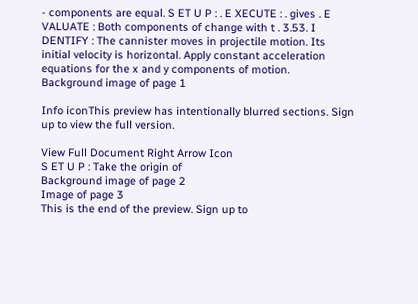- components are equal. S ET U P : . E XECUTE : . gives . E VALUATE : Both components of change with t . 3.53. I DENTIFY : The cannister moves in projectile motion. Its initial velocity is horizontal. Apply constant acceleration equations for the x and y components of motion.
Background image of page 1

Info iconThis preview has intentionally blurred sections. Sign up to view the full version.

View Full Document Right Arrow Icon
S ET U P : Take the origin of
Background image of page 2
Image of page 3
This is the end of the preview. Sign up to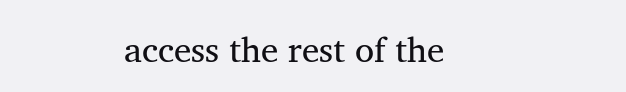access the rest of the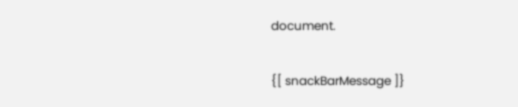document.

{[ snackBarMessage ]}